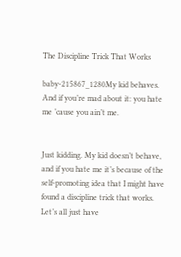The Discipline Trick That Works

baby-215867_1280My kid behaves. And if you’re mad about it: you hate me ’cause you ain’t me.


Just kidding. My kid doesn’t behave, and if you hate me it’s because of the self-promoting idea that I might have found a discipline trick that works. Let’s all just have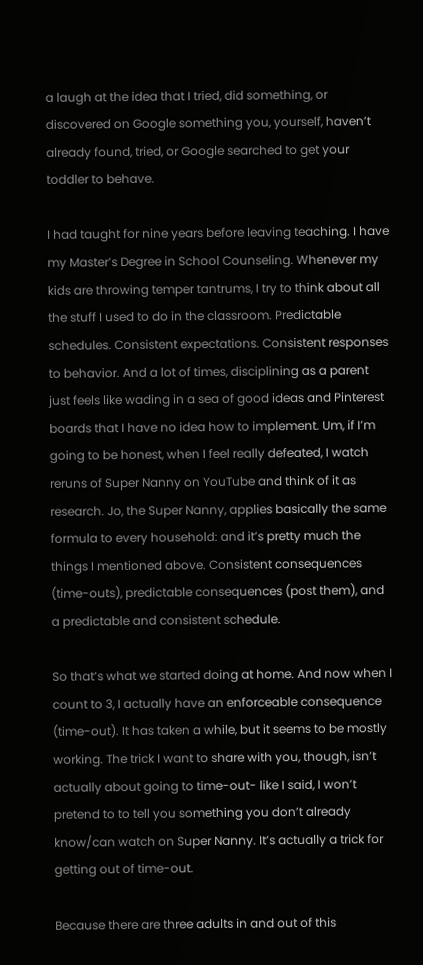a laugh at the idea that I tried, did something, or discovered on Google something you, yourself, haven’t already found, tried, or Google searched to get your toddler to behave.

I had taught for nine years before leaving teaching. I have my Master’s Degree in School Counseling. Whenever my kids are throwing temper tantrums, I try to think about all the stuff I used to do in the classroom. Predictable schedules. Consistent expectations. Consistent responses to behavior. And a lot of times, disciplining as a parent just feels like wading in a sea of good ideas and Pinterest boards that I have no idea how to implement. Um, if I’m going to be honest, when I feel really defeated, I watch reruns of Super Nanny on YouTube and think of it as research. Jo, the Super Nanny, applies basically the same formula to every household: and it’s pretty much the things I mentioned above. Consistent consequences (time-outs), predictable consequences (post them), and a predictable and consistent schedule.

So that’s what we started doing at home. And now when I count to 3, I actually have an enforceable consequence (time-out). It has taken a while, but it seems to be mostly working. The trick I want to share with you, though, isn’t actually about going to time-out- like I said, I won’t pretend to to tell you something you don’t already know/can watch on Super Nanny. It’s actually a trick for getting out of time-out.

Because there are three adults in and out of this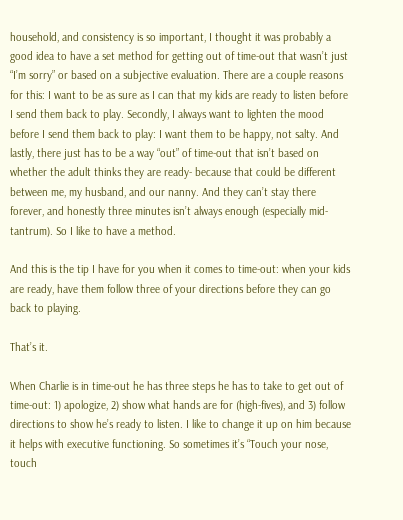household, and consistency is so important, I thought it was probably a good idea to have a set method for getting out of time-out that wasn’t just “I’m sorry” or based on a subjective evaluation. There are a couple reasons for this: I want to be as sure as I can that my kids are ready to listen before I send them back to play. Secondly, I always want to lighten the mood before I send them back to play: I want them to be happy, not salty. And lastly, there just has to be a way “out” of time-out that isn’t based on whether the adult thinks they are ready- because that could be different between me, my husband, and our nanny. And they can’t stay there forever, and honestly three minutes isn’t always enough (especially mid-tantrum). So I like to have a method.

And this is the tip I have for you when it comes to time-out: when your kids are ready, have them follow three of your directions before they can go back to playing.

That’s it.

When Charlie is in time-out he has three steps he has to take to get out of time-out: 1) apologize, 2) show what hands are for (high-fives), and 3) follow directions to show he’s ready to listen. I like to change it up on him because it helps with executive functioning. So sometimes it’s “Touch your nose, touch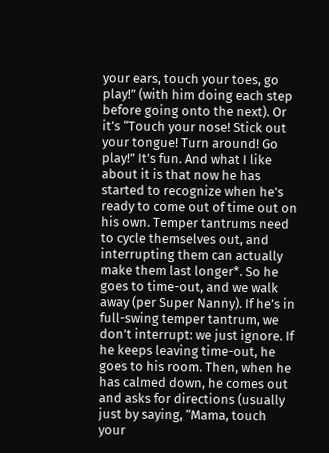your ears, touch your toes, go play!” (with him doing each step before going onto the next). Or it’s “Touch your nose! Stick out your tongue! Turn around! Go play!” It’s fun. And what I like about it is that now he has started to recognize when he’s ready to come out of time out on his own. Temper tantrums need to cycle themselves out, and interrupting them can actually make them last longer*. So he goes to time-out, and we walk away (per Super Nanny). If he’s in full-swing temper tantrum, we don’t interrupt: we just ignore. If he keeps leaving time-out, he goes to his room. Then, when he has calmed down, he comes out and asks for directions (usually just by saying, “Mama, touch your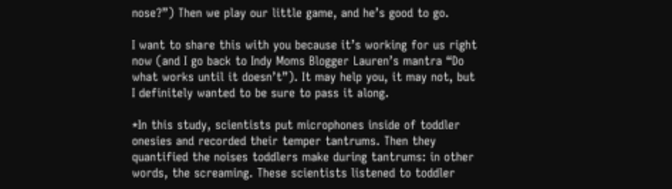nose?”) Then we play our little game, and he’s good to go.

I want to share this with you because it’s working for us right now (and I go back to Indy Moms Blogger Lauren’s mantra “Do what works until it doesn’t”). It may help you, it may not, but I definitely wanted to be sure to pass it along.

*In this study, scientists put microphones inside of toddler onesies and recorded their temper tantrums. Then they quantified the noises toddlers make during tantrums: in other words, the screaming. These scientists listened to toddler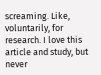screaming. Like, voluntarily, for research. I love this article and study, but never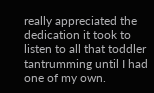really appreciated the dedication it took to listen to all that toddler tantrumming until I had one of my own.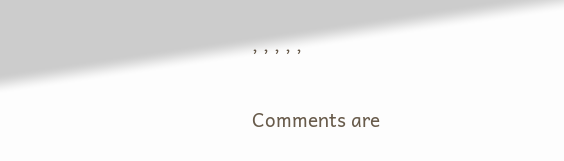, , , , ,

Comments are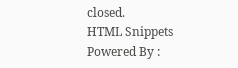closed.
HTML Snippets Powered By :